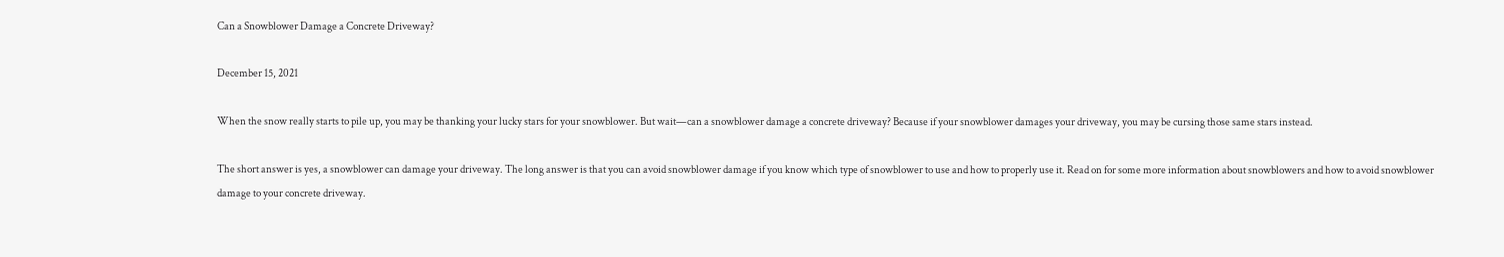Can a Snowblower Damage a Concrete Driveway?

December 15, 2021

When the snow really starts to pile up, you may be thanking your lucky stars for your snowblower. But wait—can a snowblower damage a concrete driveway? Because if your snowblower damages your driveway, you may be cursing those same stars instead.

The short answer is yes, a snowblower can damage your driveway. The long answer is that you can avoid snowblower damage if you know which type of snowblower to use and how to properly use it. Read on for some more information about snowblowers and how to avoid snowblower damage to your concrete driveway.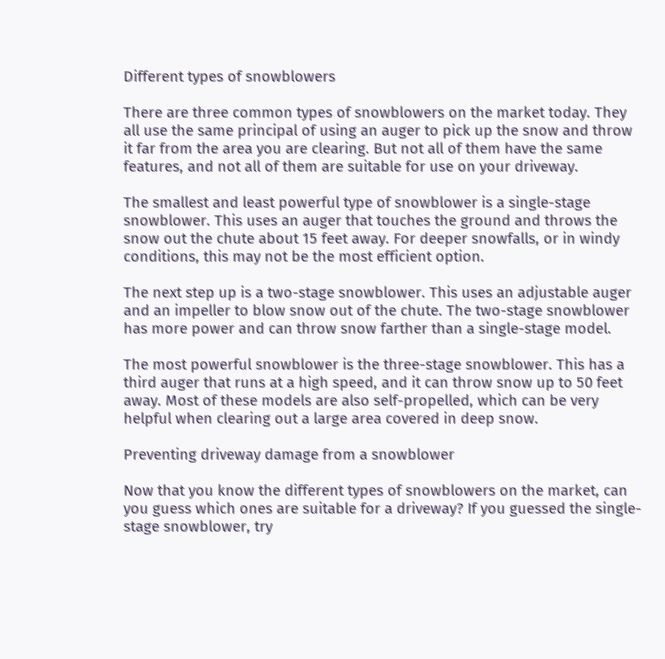Different types of snowblowers

There are three common types of snowblowers on the market today. They all use the same principal of using an auger to pick up the snow and throw it far from the area you are clearing. But not all of them have the same features, and not all of them are suitable for use on your driveway.

The smallest and least powerful type of snowblower is a single-stage snowblower. This uses an auger that touches the ground and throws the snow out the chute about 15 feet away. For deeper snowfalls, or in windy conditions, this may not be the most efficient option.

The next step up is a two-stage snowblower. This uses an adjustable auger and an impeller to blow snow out of the chute. The two-stage snowblower has more power and can throw snow farther than a single-stage model.

The most powerful snowblower is the three-stage snowblower. This has a third auger that runs at a high speed, and it can throw snow up to 50 feet away. Most of these models are also self-propelled, which can be very helpful when clearing out a large area covered in deep snow.

Preventing driveway damage from a snowblower

Now that you know the different types of snowblowers on the market, can you guess which ones are suitable for a driveway? If you guessed the single-stage snowblower, try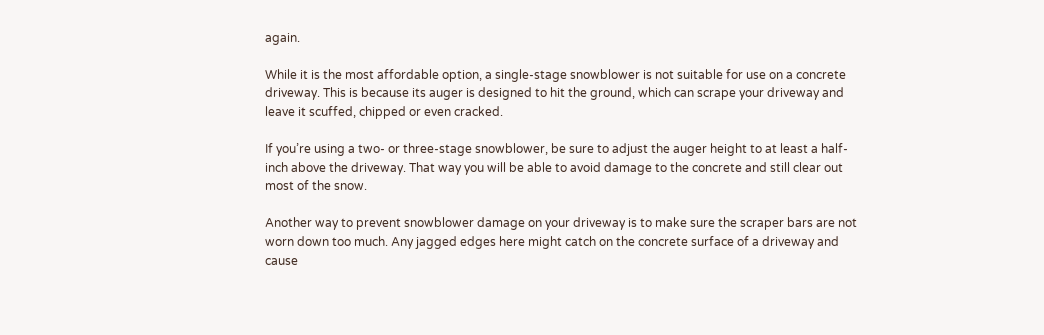again.

While it is the most affordable option, a single-stage snowblower is not suitable for use on a concrete driveway. This is because its auger is designed to hit the ground, which can scrape your driveway and leave it scuffed, chipped or even cracked.

If you’re using a two- or three-stage snowblower, be sure to adjust the auger height to at least a half-inch above the driveway. That way you will be able to avoid damage to the concrete and still clear out most of the snow.

Another way to prevent snowblower damage on your driveway is to make sure the scraper bars are not worn down too much. Any jagged edges here might catch on the concrete surface of a driveway and cause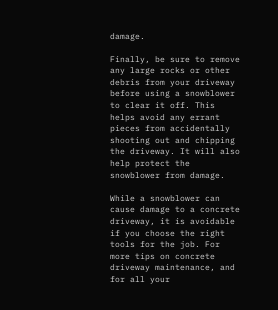damage.

Finally, be sure to remove any large rocks or other debris from your driveway before using a snowblower to clear it off. This helps avoid any errant pieces from accidentally shooting out and chipping the driveway. It will also help protect the snowblower from damage.

While a snowblower can cause damage to a concrete driveway, it is avoidable if you choose the right tools for the job. For more tips on concrete driveway maintenance, and for all your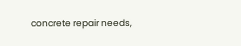concrete repair needs,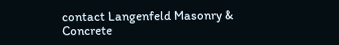contact Langenfeld Masonry & Concrete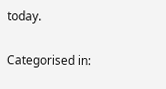today.

Categorised in: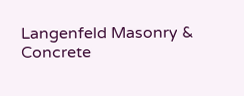Langenfeld Masonry & Concrete